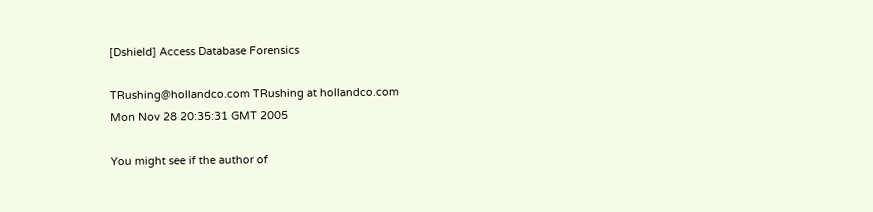[Dshield] Access Database Forensics

TRushing@hollandco.com TRushing at hollandco.com
Mon Nov 28 20:35:31 GMT 2005

You might see if the author of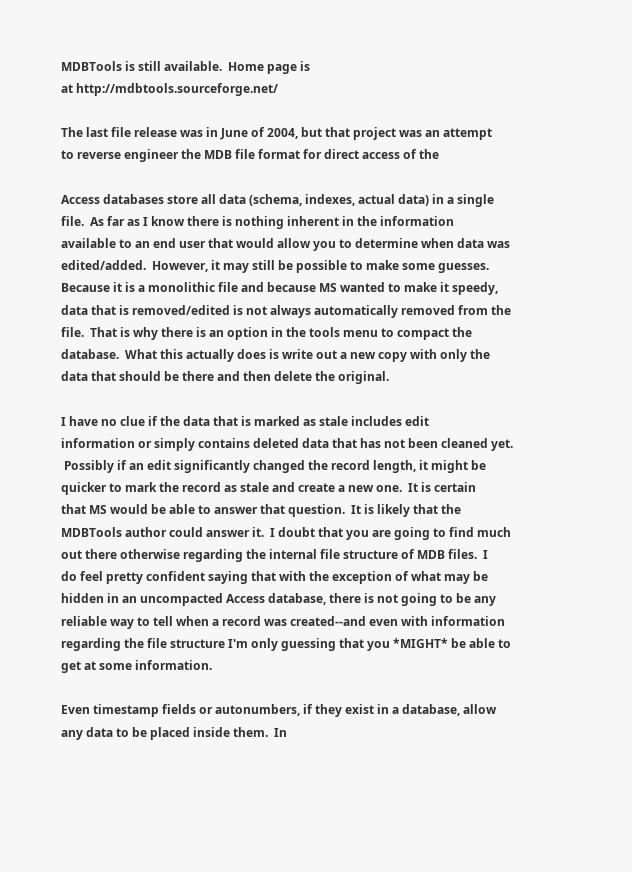MDBTools is still available.  Home page is
at http://mdbtools.sourceforge.net/

The last file release was in June of 2004, but that project was an attempt
to reverse engineer the MDB file format for direct access of the

Access databases store all data (schema, indexes, actual data) in a single
file.  As far as I know there is nothing inherent in the information
available to an end user that would allow you to determine when data was
edited/added.  However, it may still be possible to make some guesses.
Because it is a monolithic file and because MS wanted to make it speedy,
data that is removed/edited is not always automatically removed from the
file.  That is why there is an option in the tools menu to compact the
database.  What this actually does is write out a new copy with only the
data that should be there and then delete the original.

I have no clue if the data that is marked as stale includes edit
information or simply contains deleted data that has not been cleaned yet.
 Possibly if an edit significantly changed the record length, it might be
quicker to mark the record as stale and create a new one.  It is certain
that MS would be able to answer that question.  It is likely that the
MDBTools author could answer it.  I doubt that you are going to find much
out there otherwise regarding the internal file structure of MDB files.  I
do feel pretty confident saying that with the exception of what may be
hidden in an uncompacted Access database, there is not going to be any
reliable way to tell when a record was created--and even with information
regarding the file structure I'm only guessing that you *MIGHT* be able to
get at some information.

Even timestamp fields or autonumbers, if they exist in a database, allow
any data to be placed inside them.  In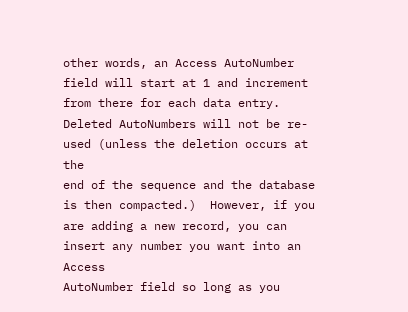other words, an Access AutoNumber
field will start at 1 and increment from there for each data entry.
Deleted AutoNumbers will not be re-used (unless the deletion occurs at the
end of the sequence and the database is then compacted.)  However, if you
are adding a new record, you can insert any number you want into an Access
AutoNumber field so long as you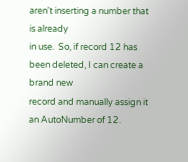aren't inserting a number that is already
in use.  So, if record 12 has been deleted, I can create a brand new
record and manually assign it an AutoNumber of 12.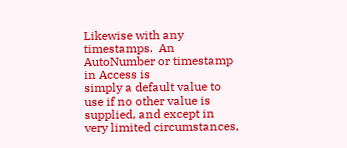Likewise with any timestamps.  An AutoNumber or timestamp in Access is
simply a default value to use if no other value is supplied, and except in
very limited circumstances,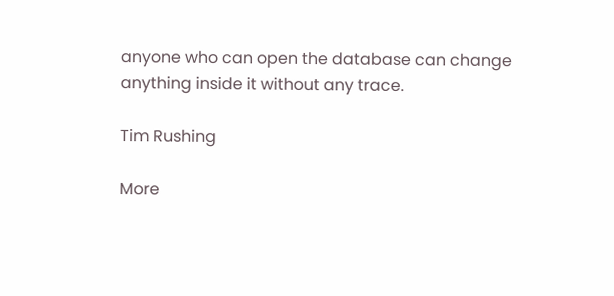anyone who can open the database can change
anything inside it without any trace.

Tim Rushing

More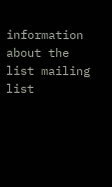information about the list mailing list